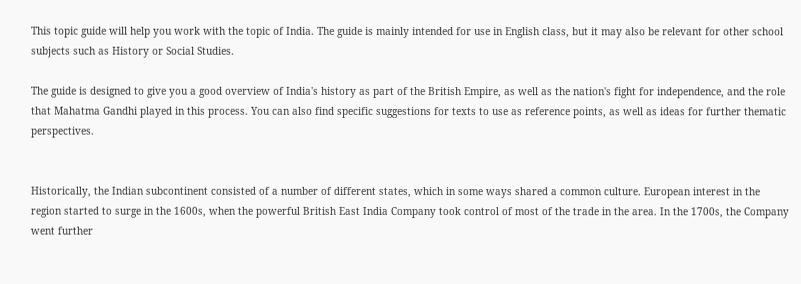This topic guide will help you work with the topic of India. The guide is mainly intended for use in English class, but it may also be relevant for other school subjects such as History or Social Studies.

The guide is designed to give you a good overview of India's history as part of the British Empire, as well as the nation's fight for independence, and the role that Mahatma Gandhi played in this process. You can also find specific suggestions for texts to use as reference points, as well as ideas for further thematic perspectives.


Historically, the Indian subcontinent consisted of a number of different states, which in some ways shared a common culture. European interest in the region started to surge in the 1600s, when the powerful British East India Company took control of most of the trade in the area. In the 1700s, the Company went further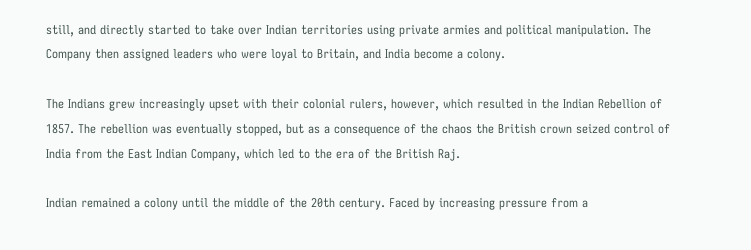still, and directly started to take over Indian territories using private armies and political manipulation. The Company then assigned leaders who were loyal to Britain, and India become a colony.

The Indians grew increasingly upset with their colonial rulers, however, which resulted in the Indian Rebellion of 1857. The rebellion was eventually stopped, but as a consequence of the chaos the British crown seized control of India from the East Indian Company, which led to the era of the British Raj.

Indian remained a colony until the middle of the 20th century. Faced by increasing pressure from a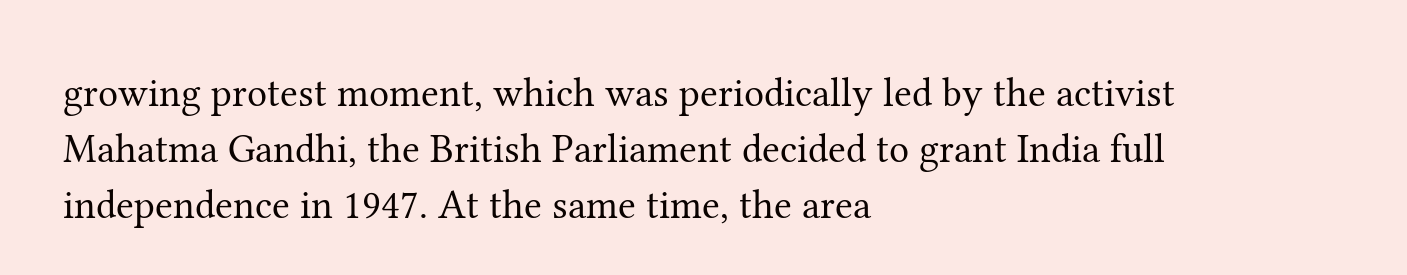growing protest moment, which was periodically led by the activist Mahatma Gandhi, the British Parliament decided to grant India full independence in 1947. At the same time, the area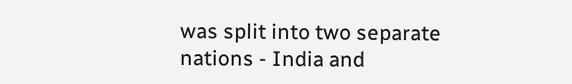was split into two separate nations - India and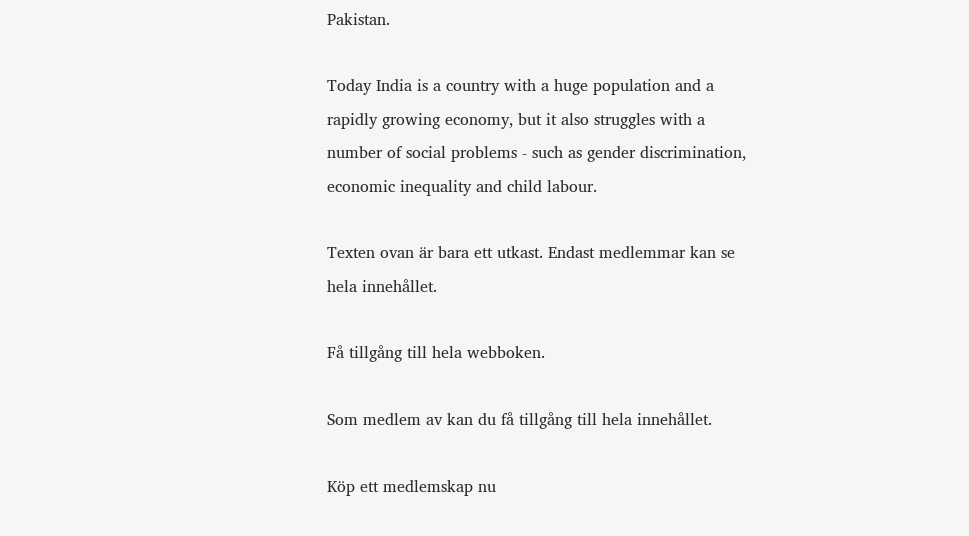Pakistan.

Today India is a country with a huge population and a rapidly growing economy, but it also struggles with a number of social problems - such as gender discrimination, economic inequality and child labour.

Texten ovan är bara ett utkast. Endast medlemmar kan se hela innehållet.

Få tillgång till hela webboken.

Som medlem av kan du få tillgång till hela innehållet.

Köp ett medlemskap nu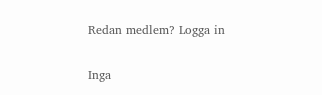Redan medlem? Logga in


Inga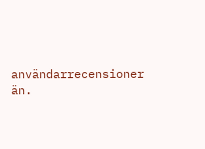användarrecensioner än.